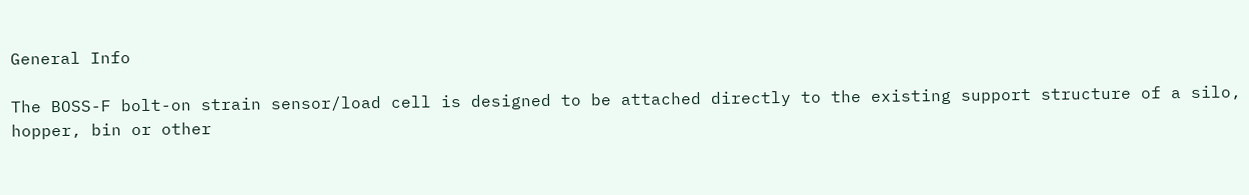General Info

The BOSS-F bolt-on strain sensor/load cell is designed to be attached directly to the existing support structure of a silo, hopper, bin or other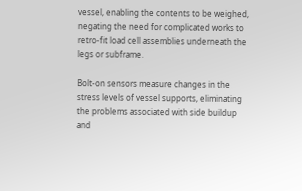vessel, enabling the contents to be weighed, negating the need for complicated works to retro-fit load cell assemblies underneath the legs or subframe.

Bolt-on sensors measure changes in the stress levels of vessel supports, eliminating the problems associated with side buildup and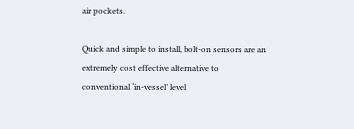air pockets.

Quick and simple to install, bolt-on sensors are an extremely cost effective alternative to conventional ‘in-vessel’ level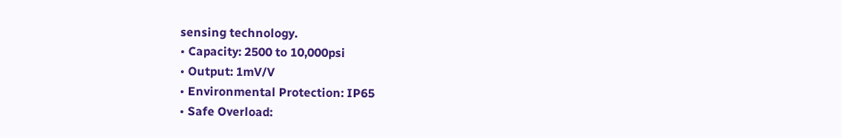sensing technology.
• Capacity: 2500 to 10,000psi
• Output: 1mV/V
• Environmental Protection: IP65
• Safe Overload: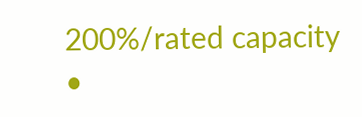200%/rated capacity
•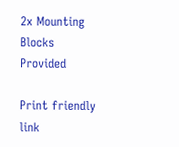2x Mounting Blocks Provided

Print friendly link